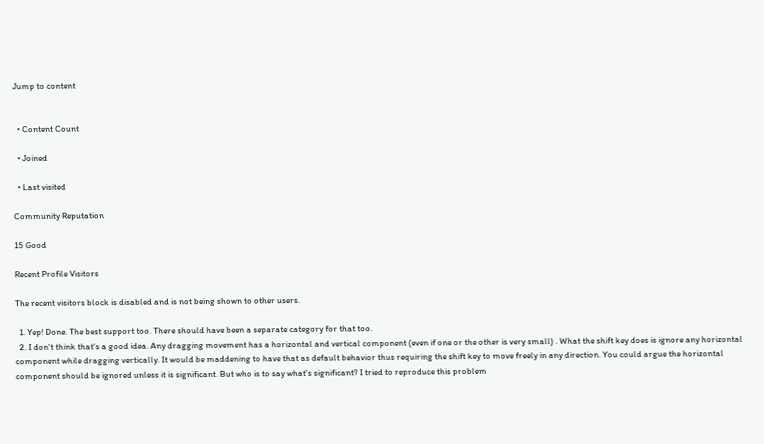Jump to content


  • Content Count

  • Joined

  • Last visited

Community Reputation

15 Good

Recent Profile Visitors

The recent visitors block is disabled and is not being shown to other users.

  1. Yep! Done. The best support too. There should have been a separate category for that too.
  2. I don't think that's a good idea. Any dragging movement has a horizontal and vertical component (even if one or the other is very small) . What the shift key does is ignore any horizontal component while dragging vertically. It would be maddening to have that as default behavior thus requiring the shift key to move freely in any direction. You could argue the horizontal component should be ignored unless it is significant. But who is to say what's significant? I tried to reproduce this problem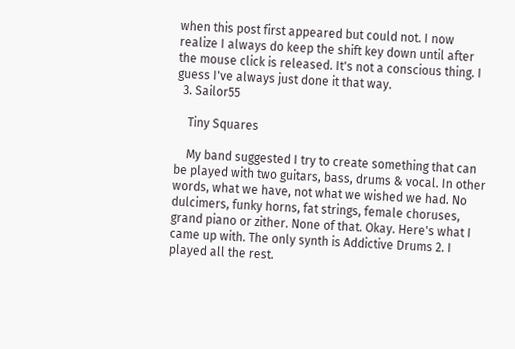when this post first appeared but could not. I now realize I always do keep the shift key down until after the mouse click is released. It's not a conscious thing. I guess I've always just done it that way.
  3. Sailor55

    Tiny Squares

    My band suggested I try to create something that can be played with two guitars, bass, drums & vocal. In other words, what we have, not what we wished we had. No dulcimers, funky horns, fat strings, female choruses, grand piano or zither. None of that. Okay. Here's what I came up with. The only synth is Addictive Drums 2. I played all the rest.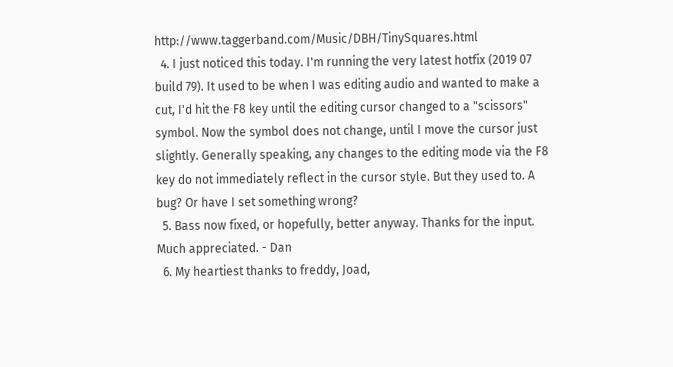http://www.taggerband.com/Music/DBH/TinySquares.html
  4. I just noticed this today. I'm running the very latest hotfix (2019 07 build 79). It used to be when I was editing audio and wanted to make a cut, I'd hit the F8 key until the editing cursor changed to a "scissors" symbol. Now the symbol does not change, until I move the cursor just slightly. Generally speaking, any changes to the editing mode via the F8 key do not immediately reflect in the cursor style. But they used to. A bug? Or have I set something wrong?
  5. Bass now fixed, or hopefully, better anyway. Thanks for the input. Much appreciated. - Dan
  6. My heartiest thanks to freddy, Joad,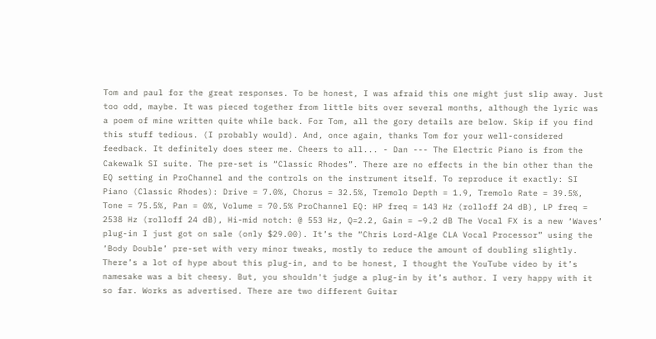Tom and paul for the great responses. To be honest, I was afraid this one might just slip away. Just too odd, maybe. It was pieced together from little bits over several months, although the lyric was a poem of mine written quite while back. For Tom, all the gory details are below. Skip if you find this stuff tedious. (I probably would). And, once again, thanks Tom for your well-considered feedback. It definitely does steer me. Cheers to all... - Dan --- The Electric Piano is from the Cakewalk SI suite. The pre-set is “Classic Rhodes”. There are no effects in the bin other than the EQ setting in ProChannel and the controls on the instrument itself. To reproduce it exactly: SI Piano (Classic Rhodes): Drive = 7.0%, Chorus = 32.5%, Tremolo Depth = 1.9, Tremolo Rate = 39.5%, Tone = 75.5%, Pan = 0%, Volume = 70.5% ProChannel EQ: HP freq = 143 Hz (rolloff 24 dB), LP freq = 2538 Hz (rolloff 24 dB), Hi-mid notch: @ 553 Hz, Q=2.2, Gain = –9.2 dB The Vocal FX is a new ‘Waves’ plug-in I just got on sale (only $29.00). It’s the “Chris Lord-Alge CLA Vocal Processor” using the ‘Body Double’ pre-set with very minor tweaks, mostly to reduce the amount of doubling slightly. There’s a lot of hype about this plug-in, and to be honest, I thought the YouTube video by it’s namesake was a bit cheesy. But, you shouldn't judge a plug-in by it’s author. I very happy with it so far. Works as advertised. There are two different Guitar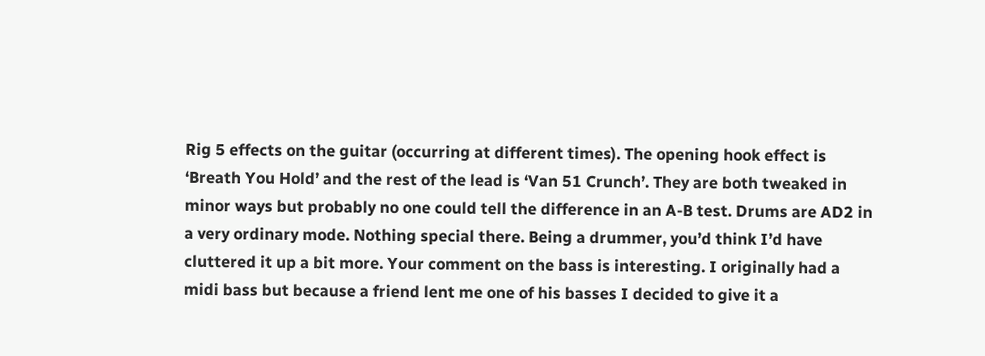Rig 5 effects on the guitar (occurring at different times). The opening hook effect is ‘Breath You Hold’ and the rest of the lead is ‘Van 51 Crunch’. They are both tweaked in minor ways but probably no one could tell the difference in an A-B test. Drums are AD2 in a very ordinary mode. Nothing special there. Being a drummer, you’d think I’d have cluttered it up a bit more. Your comment on the bass is interesting. I originally had a midi bass but because a friend lent me one of his basses I decided to give it a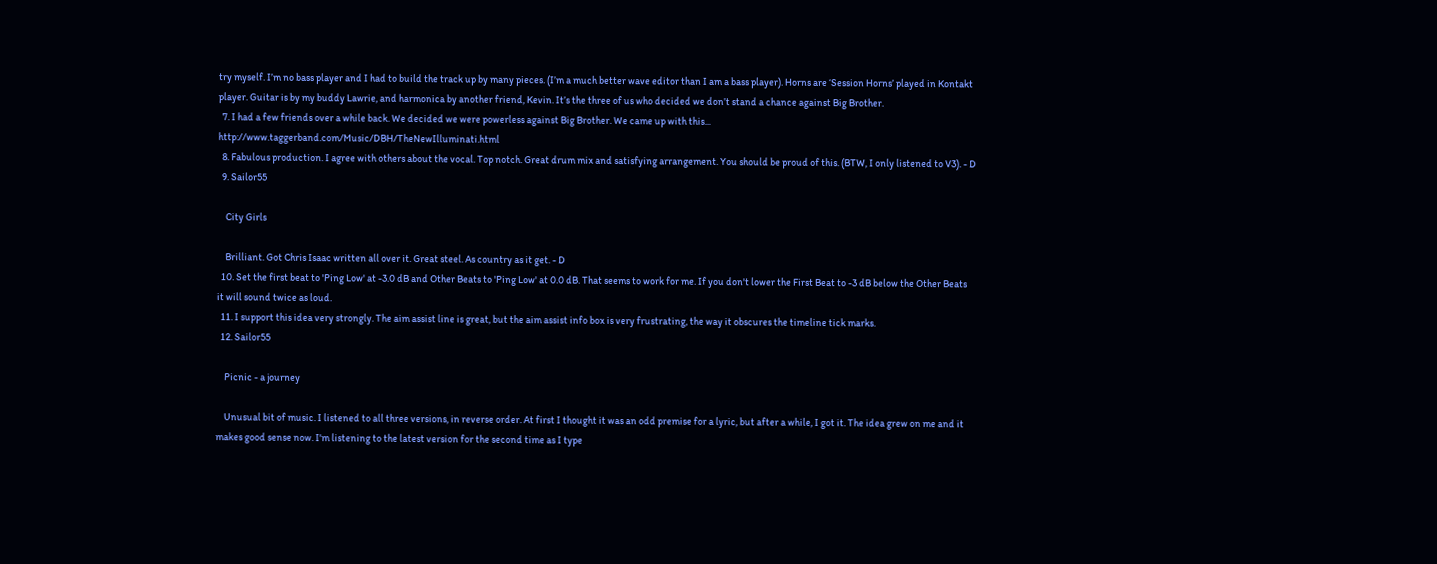try myself. I’m no bass player and I had to build the track up by many pieces. (I’m a much better wave editor than I am a bass player). Horns are ‘Session Horns’ played in Kontakt player. Guitar is by my buddy Lawrie, and harmonica by another friend, Kevin. It’s the three of us who decided we don’t stand a chance against Big Brother.
  7. I had a few friends over a while back. We decided we were powerless against Big Brother. We came up with this... http://www.taggerband.com/Music/DBH/TheNewIlluminati.html
  8. Fabulous production. I agree with others about the vocal. Top notch. Great drum mix and satisfying arrangement. You should be proud of this. (BTW, I only listened to V3). - D
  9. Sailor55

    City Girls

    Brilliant. Got Chris Isaac written all over it. Great steel. As country as it get. - D
  10. Set the first beat to 'Ping Low' at -3.0 dB and Other Beats to 'Ping Low' at 0.0 dB. That seems to work for me. If you don't lower the First Beat to -3 dB below the Other Beats it will sound twice as loud.
  11. I support this idea very strongly. The aim assist line is great, but the aim assist info box is very frustrating, the way it obscures the timeline tick marks.
  12. Sailor55

    Picnic - a journey

    Unusual bit of music. I listened to all three versions, in reverse order. At first I thought it was an odd premise for a lyric, but after a while, I got it. The idea grew on me and it makes good sense now. I'm listening to the latest version for the second time as I type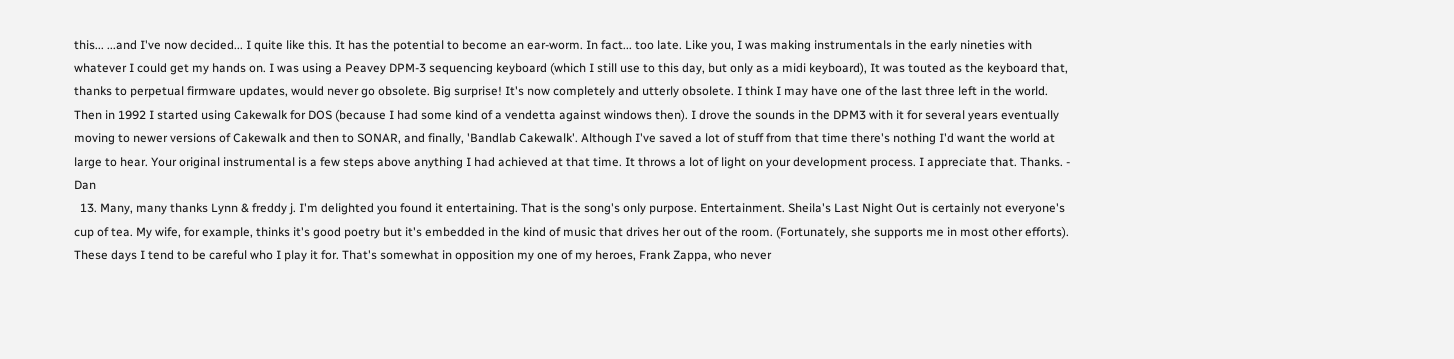this... ...and I've now decided... I quite like this. It has the potential to become an ear-worm. In fact... too late. Like you, I was making instrumentals in the early nineties with whatever I could get my hands on. I was using a Peavey DPM-3 sequencing keyboard (which I still use to this day, but only as a midi keyboard), It was touted as the keyboard that, thanks to perpetual firmware updates, would never go obsolete. Big surprise! It's now completely and utterly obsolete. I think I may have one of the last three left in the world. Then in 1992 I started using Cakewalk for DOS (because I had some kind of a vendetta against windows then). I drove the sounds in the DPM3 with it for several years eventually moving to newer versions of Cakewalk and then to SONAR, and finally, 'Bandlab Cakewalk'. Although I've saved a lot of stuff from that time there's nothing I'd want the world at large to hear. Your original instrumental is a few steps above anything I had achieved at that time. It throws a lot of light on your development process. I appreciate that. Thanks. - Dan
  13. Many, many thanks Lynn & freddy j. I'm delighted you found it entertaining. That is the song's only purpose. Entertainment. Sheila's Last Night Out is certainly not everyone's cup of tea. My wife, for example, thinks it's good poetry but it's embedded in the kind of music that drives her out of the room. (Fortunately, she supports me in most other efforts). These days I tend to be careful who I play it for. That's somewhat in opposition my one of my heroes, Frank Zappa, who never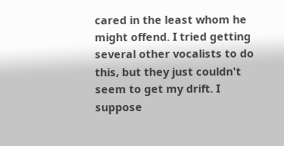cared in the least whom he might offend. I tried getting several other vocalists to do this, but they just couldn't seem to get my drift. I suppose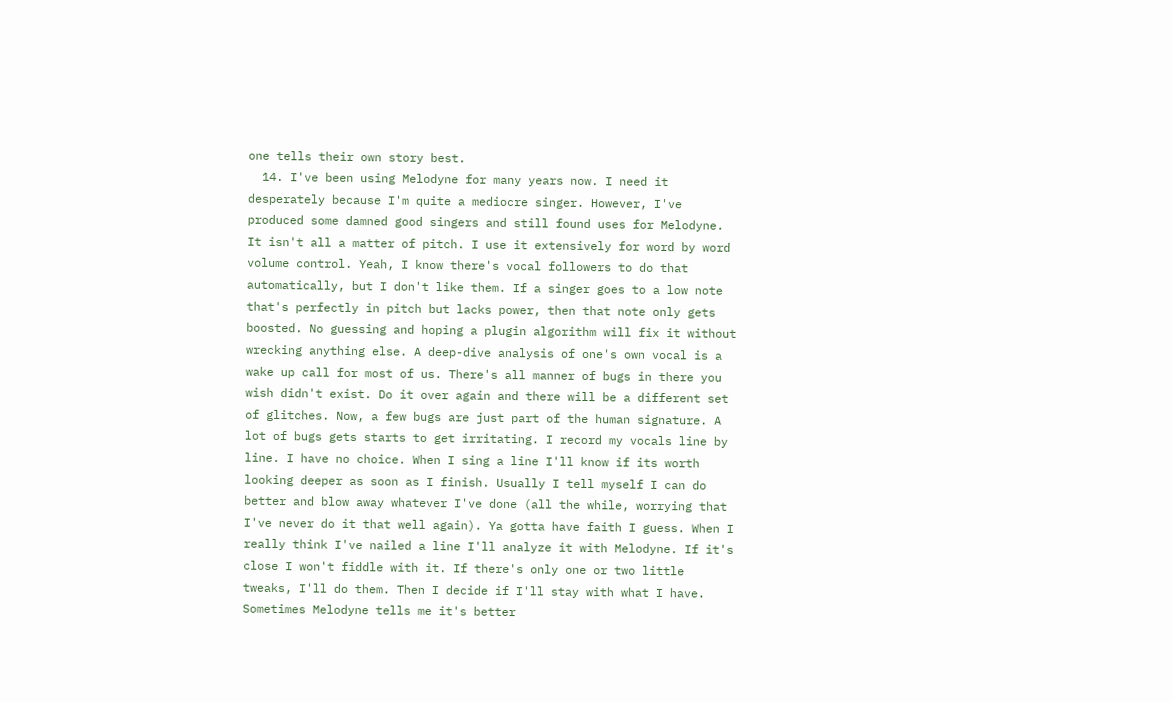one tells their own story best.
  14. I've been using Melodyne for many years now. I need it desperately because I'm quite a mediocre singer. However, I've produced some damned good singers and still found uses for Melodyne. It isn't all a matter of pitch. I use it extensively for word by word volume control. Yeah, I know there's vocal followers to do that automatically, but I don't like them. If a singer goes to a low note that's perfectly in pitch but lacks power, then that note only gets boosted. No guessing and hoping a plugin algorithm will fix it without wrecking anything else. A deep-dive analysis of one's own vocal is a wake up call for most of us. There's all manner of bugs in there you wish didn't exist. Do it over again and there will be a different set of glitches. Now, a few bugs are just part of the human signature. A lot of bugs gets starts to get irritating. I record my vocals line by line. I have no choice. When I sing a line I'll know if its worth looking deeper as soon as I finish. Usually I tell myself I can do better and blow away whatever I've done (all the while, worrying that I've never do it that well again). Ya gotta have faith I guess. When I really think I've nailed a line I'll analyze it with Melodyne. If it's close I won't fiddle with it. If there's only one or two little tweaks, I'll do them. Then I decide if I'll stay with what I have. Sometimes Melodyne tells me it's better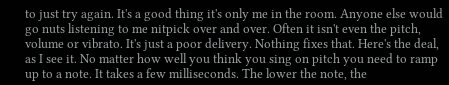to just try again. It's a good thing it's only me in the room. Anyone else would go nuts listening to me nitpick over and over. Often it isn't even the pitch, volume or vibrato. It's just a poor delivery. Nothing fixes that. Here's the deal, as I see it. No matter how well you think you sing on pitch you need to ramp up to a note. It takes a few milliseconds. The lower the note, the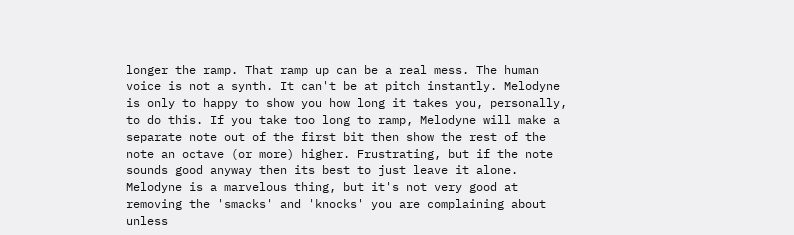longer the ramp. That ramp up can be a real mess. The human voice is not a synth. It can't be at pitch instantly. Melodyne is only to happy to show you how long it takes you, personally, to do this. If you take too long to ramp, Melodyne will make a separate note out of the first bit then show the rest of the note an octave (or more) higher. Frustrating, but if the note sounds good anyway then its best to just leave it alone. Melodyne is a marvelous thing, but it's not very good at removing the 'smacks' and 'knocks' you are complaining about unless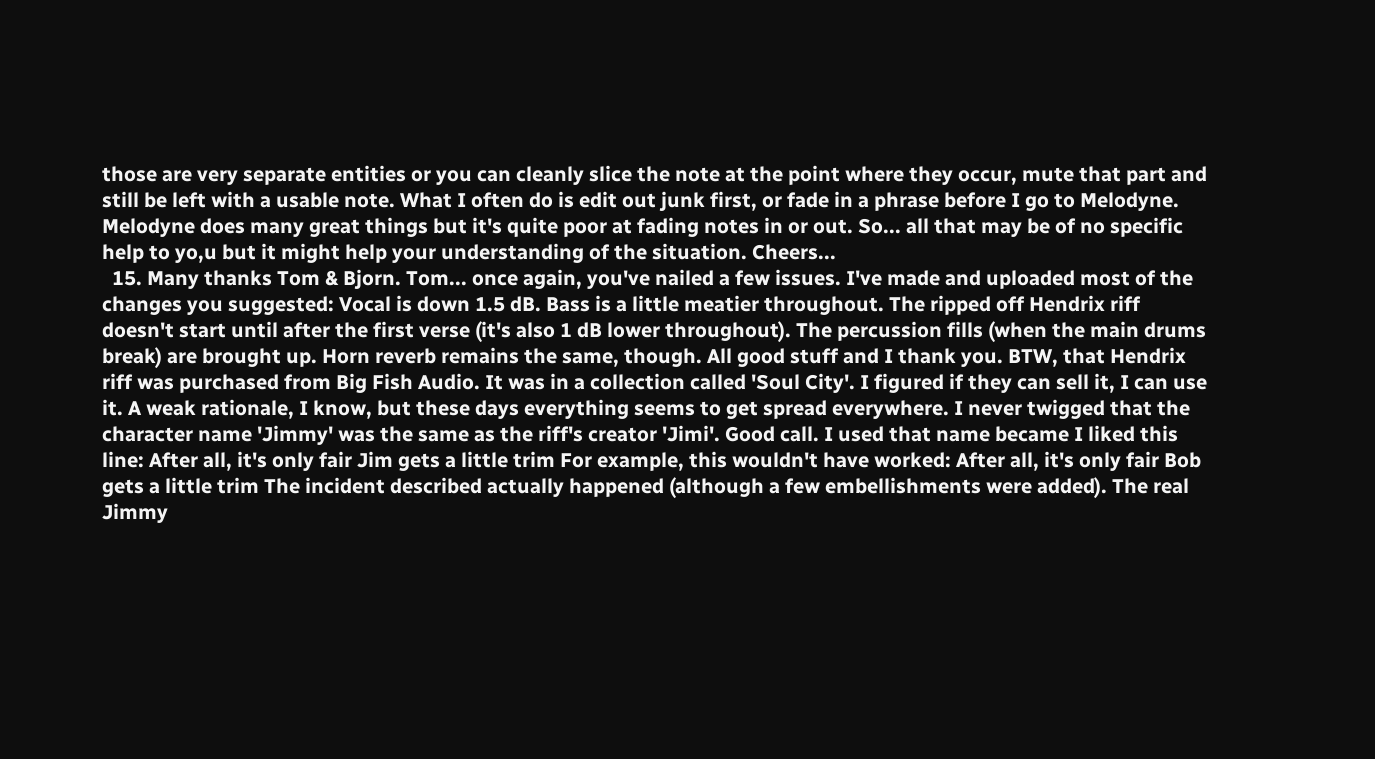those are very separate entities or you can cleanly slice the note at the point where they occur, mute that part and still be left with a usable note. What I often do is edit out junk first, or fade in a phrase before I go to Melodyne. Melodyne does many great things but it's quite poor at fading notes in or out. So... all that may be of no specific help to yo,u but it might help your understanding of the situation. Cheers...
  15. Many thanks Tom & Bjorn. Tom... once again, you've nailed a few issues. I've made and uploaded most of the changes you suggested: Vocal is down 1.5 dB. Bass is a little meatier throughout. The ripped off Hendrix riff doesn't start until after the first verse (it's also 1 dB lower throughout). The percussion fills (when the main drums break) are brought up. Horn reverb remains the same, though. All good stuff and I thank you. BTW, that Hendrix riff was purchased from Big Fish Audio. It was in a collection called 'Soul City'. I figured if they can sell it, I can use it. A weak rationale, I know, but these days everything seems to get spread everywhere. I never twigged that the character name 'Jimmy' was the same as the riff's creator 'Jimi'. Good call. I used that name became I liked this line: After all, it's only fair Jim gets a little trim For example, this wouldn't have worked: After all, it's only fair Bob gets a little trim The incident described actually happened (although a few embellishments were added). The real Jimmy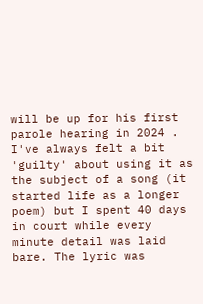will be up for his first parole hearing in 2024 . I've always felt a bit 'guilty' about using it as the subject of a song (it started life as a longer poem) but I spent 40 days in court while every minute detail was laid bare. The lyric was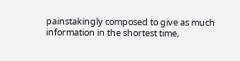painstakingly composed to give as much information in the shortest time,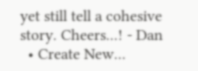yet still tell a cohesive story. Cheers...! - Dan
  • Create New...